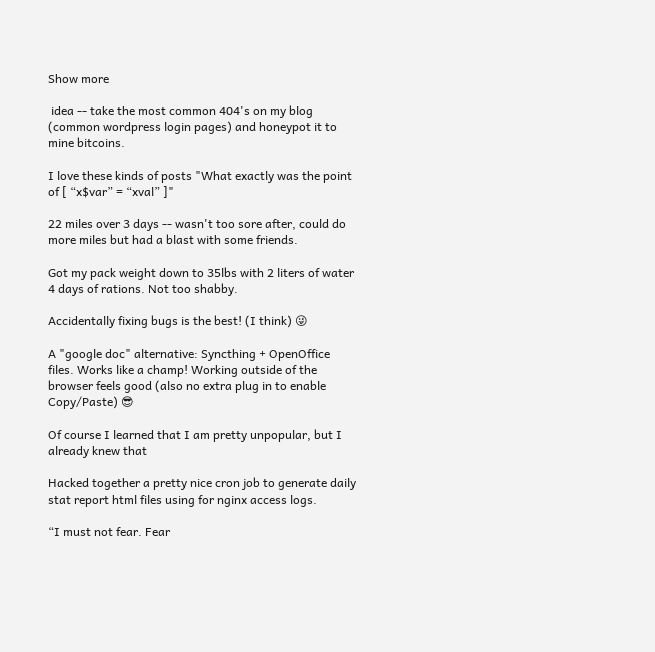Show more

 idea -- take the most common 404's on my blog (common wordpress login pages) and honeypot it to mine bitcoins.

I love these kinds of posts "What exactly was the point of [ “x$var” = “xval” ]"

22 miles over 3 days -- wasn't too sore after, could do more miles but had a blast with some friends.

Got my pack weight down to 35lbs with 2 liters of water 4 days of rations. Not too shabby.

Accidentally fixing bugs is the best! (I think) 😜

A "google doc" alternative: Syncthing + OpenOffice files. Works like a champ! Working outside of the browser feels good (also no extra plug in to enable Copy/Paste) 😎

Of course I learned that I am pretty unpopular, but I already knew that

Hacked together a pretty nice cron job to generate daily stat report html files using for nginx access logs.

“I must not fear. Fear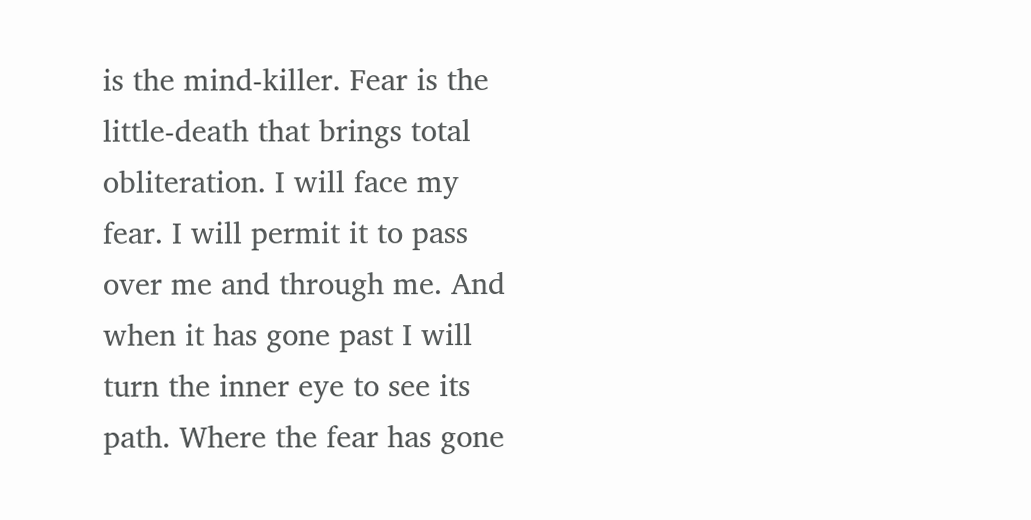is the mind-killer. Fear is the little-death that brings total obliteration. I will face my fear. I will permit it to pass over me and through me. And when it has gone past I will turn the inner eye to see its path. Where the fear has gone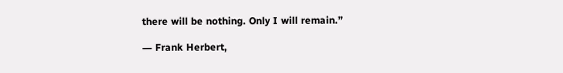there will be nothing. Only I will remain.”

― Frank Herbert,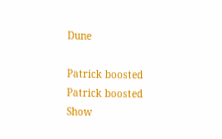Dune

Patrick boosted
Patrick boosted
Show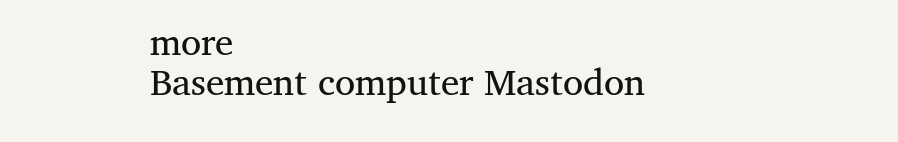more
Basement computer Mastodon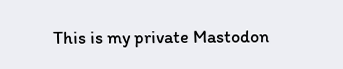This is my private Mastodon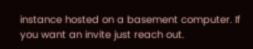instance hosted on a basement computer. If you want an invite just reach out.